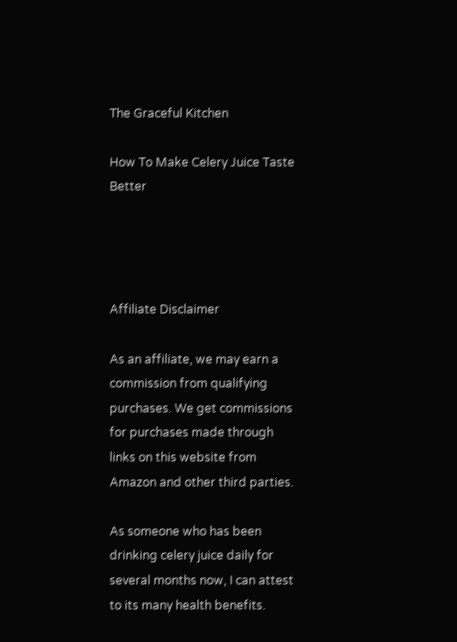The Graceful Kitchen

How To Make Celery Juice Taste Better




Affiliate Disclaimer

As an affiliate, we may earn a commission from qualifying purchases. We get commissions for purchases made through links on this website from Amazon and other third parties.

As someone who has been drinking celery juice daily for several months now, I can attest to its many health benefits.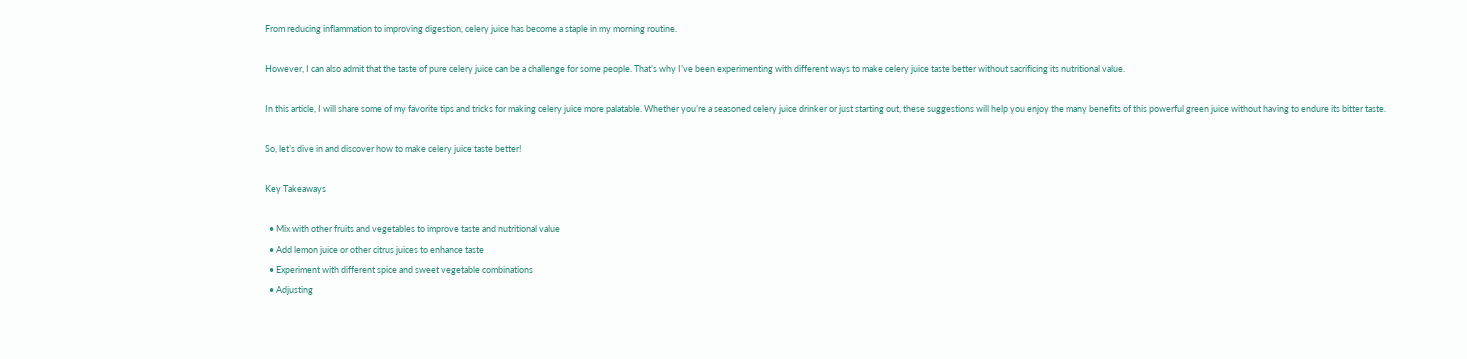From reducing inflammation to improving digestion, celery juice has become a staple in my morning routine.

However, I can also admit that the taste of pure celery juice can be a challenge for some people. That’s why I’ve been experimenting with different ways to make celery juice taste better without sacrificing its nutritional value.

In this article, I will share some of my favorite tips and tricks for making celery juice more palatable. Whether you’re a seasoned celery juice drinker or just starting out, these suggestions will help you enjoy the many benefits of this powerful green juice without having to endure its bitter taste.

So, let’s dive in and discover how to make celery juice taste better!

Key Takeaways

  • Mix with other fruits and vegetables to improve taste and nutritional value
  • Add lemon juice or other citrus juices to enhance taste
  • Experiment with different spice and sweet vegetable combinations
  • Adjusting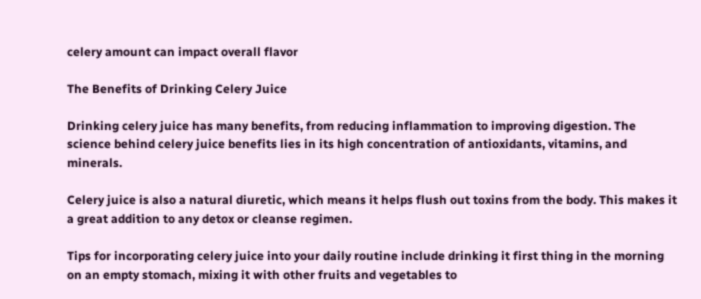celery amount can impact overall flavor

The Benefits of Drinking Celery Juice

Drinking celery juice has many benefits, from reducing inflammation to improving digestion. The science behind celery juice benefits lies in its high concentration of antioxidants, vitamins, and minerals.

Celery juice is also a natural diuretic, which means it helps flush out toxins from the body. This makes it a great addition to any detox or cleanse regimen.

Tips for incorporating celery juice into your daily routine include drinking it first thing in the morning on an empty stomach, mixing it with other fruits and vegetables to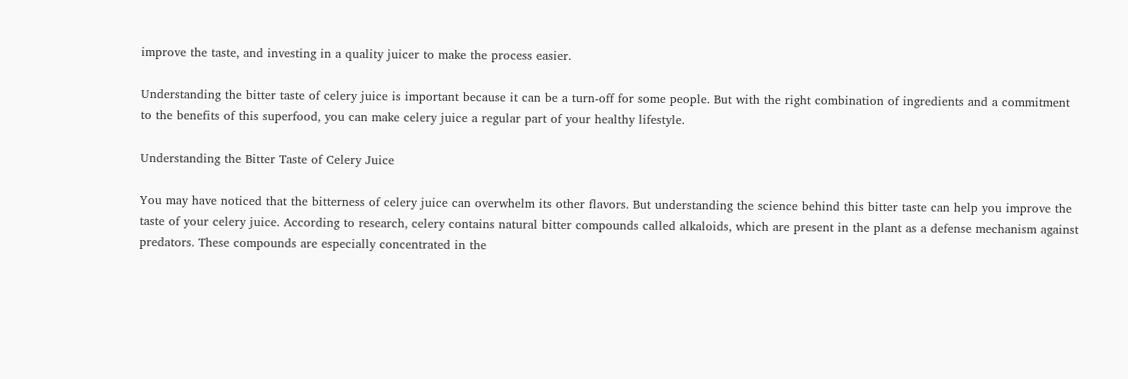improve the taste, and investing in a quality juicer to make the process easier.

Understanding the bitter taste of celery juice is important because it can be a turn-off for some people. But with the right combination of ingredients and a commitment to the benefits of this superfood, you can make celery juice a regular part of your healthy lifestyle.

Understanding the Bitter Taste of Celery Juice

You may have noticed that the bitterness of celery juice can overwhelm its other flavors. But understanding the science behind this bitter taste can help you improve the taste of your celery juice. According to research, celery contains natural bitter compounds called alkaloids, which are present in the plant as a defense mechanism against predators. These compounds are especially concentrated in the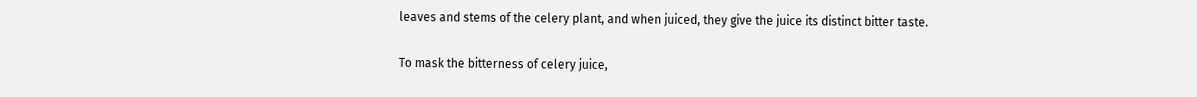leaves and stems of the celery plant, and when juiced, they give the juice its distinct bitter taste.

To mask the bitterness of celery juice,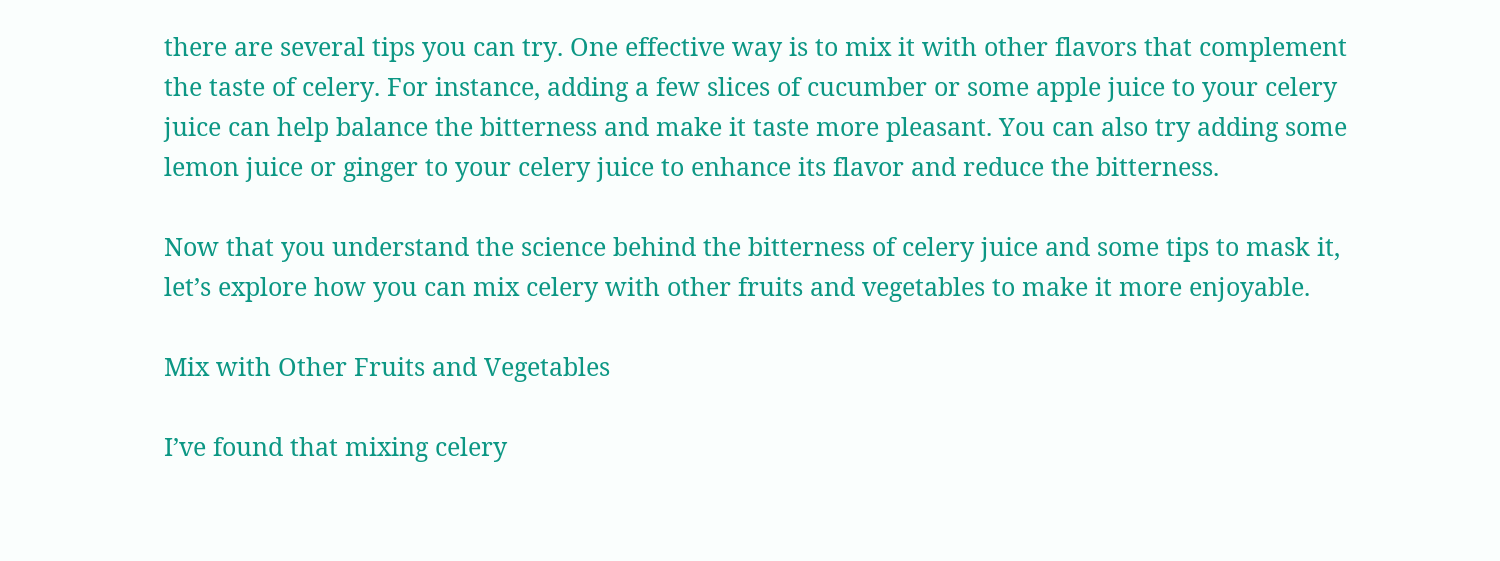there are several tips you can try. One effective way is to mix it with other flavors that complement the taste of celery. For instance, adding a few slices of cucumber or some apple juice to your celery juice can help balance the bitterness and make it taste more pleasant. You can also try adding some lemon juice or ginger to your celery juice to enhance its flavor and reduce the bitterness.

Now that you understand the science behind the bitterness of celery juice and some tips to mask it, let’s explore how you can mix celery with other fruits and vegetables to make it more enjoyable.

Mix with Other Fruits and Vegetables

I’ve found that mixing celery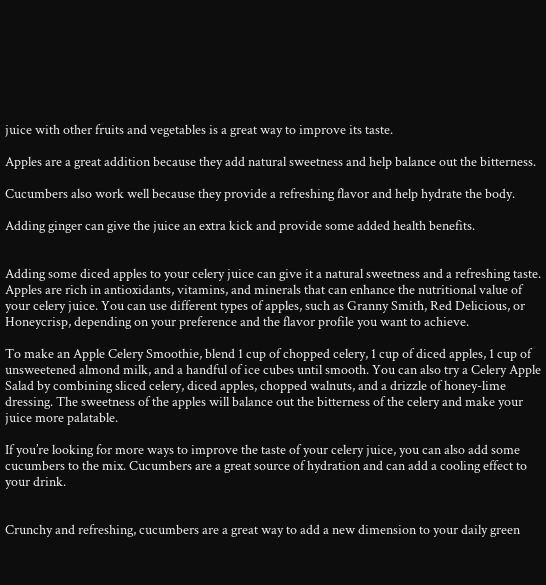juice with other fruits and vegetables is a great way to improve its taste.

Apples are a great addition because they add natural sweetness and help balance out the bitterness.

Cucumbers also work well because they provide a refreshing flavor and help hydrate the body.

Adding ginger can give the juice an extra kick and provide some added health benefits.


Adding some diced apples to your celery juice can give it a natural sweetness and a refreshing taste. Apples are rich in antioxidants, vitamins, and minerals that can enhance the nutritional value of your celery juice. You can use different types of apples, such as Granny Smith, Red Delicious, or Honeycrisp, depending on your preference and the flavor profile you want to achieve.

To make an Apple Celery Smoothie, blend 1 cup of chopped celery, 1 cup of diced apples, 1 cup of unsweetened almond milk, and a handful of ice cubes until smooth. You can also try a Celery Apple Salad by combining sliced celery, diced apples, chopped walnuts, and a drizzle of honey-lime dressing. The sweetness of the apples will balance out the bitterness of the celery and make your juice more palatable.

If you’re looking for more ways to improve the taste of your celery juice, you can also add some cucumbers to the mix. Cucumbers are a great source of hydration and can add a cooling effect to your drink.


Crunchy and refreshing, cucumbers are a great way to add a new dimension to your daily green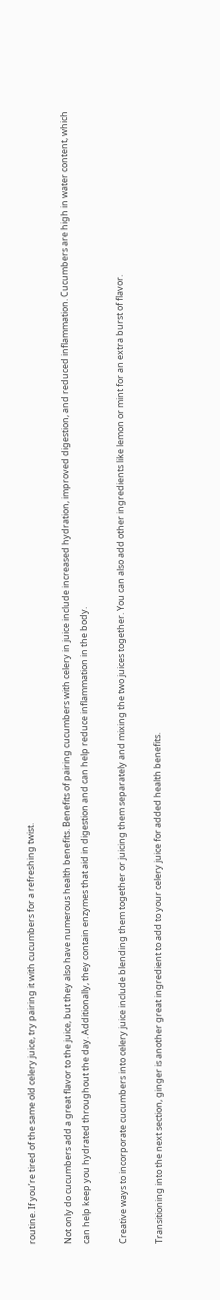routine. If you’re tired of the same old celery juice, try pairing it with cucumbers for a refreshing twist.

Not only do cucumbers add a great flavor to the juice, but they also have numerous health benefits. Benefits of pairing cucumbers with celery in juice include increased hydration, improved digestion, and reduced inflammation. Cucumbers are high in water content, which can help keep you hydrated throughout the day. Additionally, they contain enzymes that aid in digestion and can help reduce inflammation in the body.

Creative ways to incorporate cucumbers into celery juice include blending them together or juicing them separately and mixing the two juices together. You can also add other ingredients like lemon or mint for an extra burst of flavor.

Transitioning into the next section, ginger is another great ingredient to add to your celery juice for added health benefits.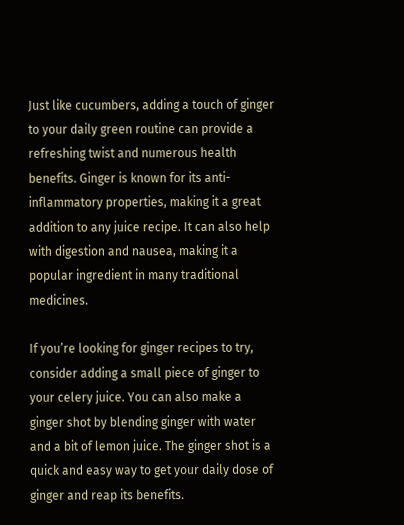Just like cucumbers, adding a touch of ginger to your daily green routine can provide a refreshing twist and numerous health benefits. Ginger is known for its anti-inflammatory properties, making it a great addition to any juice recipe. It can also help with digestion and nausea, making it a popular ingredient in many traditional medicines.

If you’re looking for ginger recipes to try, consider adding a small piece of ginger to your celery juice. You can also make a ginger shot by blending ginger with water and a bit of lemon juice. The ginger shot is a quick and easy way to get your daily dose of ginger and reap its benefits.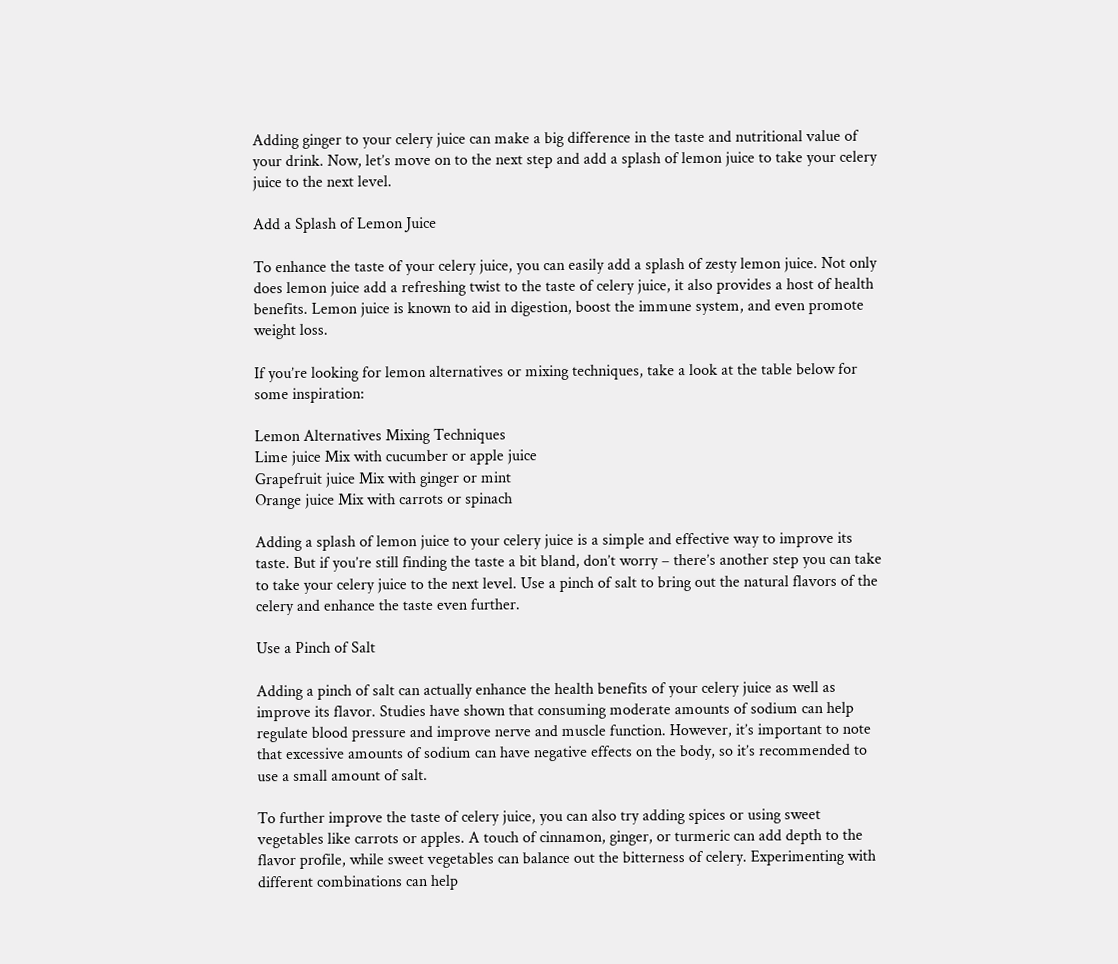Adding ginger to your celery juice can make a big difference in the taste and nutritional value of your drink. Now, let’s move on to the next step and add a splash of lemon juice to take your celery juice to the next level.

Add a Splash of Lemon Juice

To enhance the taste of your celery juice, you can easily add a splash of zesty lemon juice. Not only does lemon juice add a refreshing twist to the taste of celery juice, it also provides a host of health benefits. Lemon juice is known to aid in digestion, boost the immune system, and even promote weight loss.

If you’re looking for lemon alternatives or mixing techniques, take a look at the table below for some inspiration:

Lemon Alternatives Mixing Techniques
Lime juice Mix with cucumber or apple juice
Grapefruit juice Mix with ginger or mint
Orange juice Mix with carrots or spinach

Adding a splash of lemon juice to your celery juice is a simple and effective way to improve its taste. But if you’re still finding the taste a bit bland, don’t worry – there’s another step you can take to take your celery juice to the next level. Use a pinch of salt to bring out the natural flavors of the celery and enhance the taste even further.

Use a Pinch of Salt

Adding a pinch of salt can actually enhance the health benefits of your celery juice as well as improve its flavor. Studies have shown that consuming moderate amounts of sodium can help regulate blood pressure and improve nerve and muscle function. However, it’s important to note that excessive amounts of sodium can have negative effects on the body, so it’s recommended to use a small amount of salt.

To further improve the taste of celery juice, you can also try adding spices or using sweet vegetables like carrots or apples. A touch of cinnamon, ginger, or turmeric can add depth to the flavor profile, while sweet vegetables can balance out the bitterness of celery. Experimenting with different combinations can help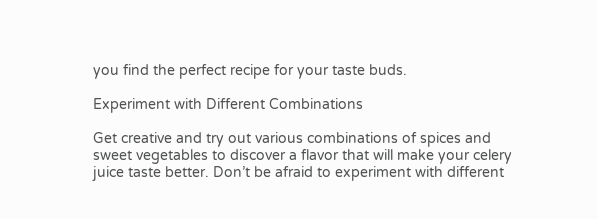you find the perfect recipe for your taste buds.

Experiment with Different Combinations

Get creative and try out various combinations of spices and sweet vegetables to discover a flavor that will make your celery juice taste better. Don’t be afraid to experiment with different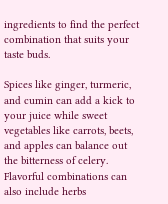ingredients to find the perfect combination that suits your taste buds.

Spices like ginger, turmeric, and cumin can add a kick to your juice while sweet vegetables like carrots, beets, and apples can balance out the bitterness of celery. Flavorful combinations can also include herbs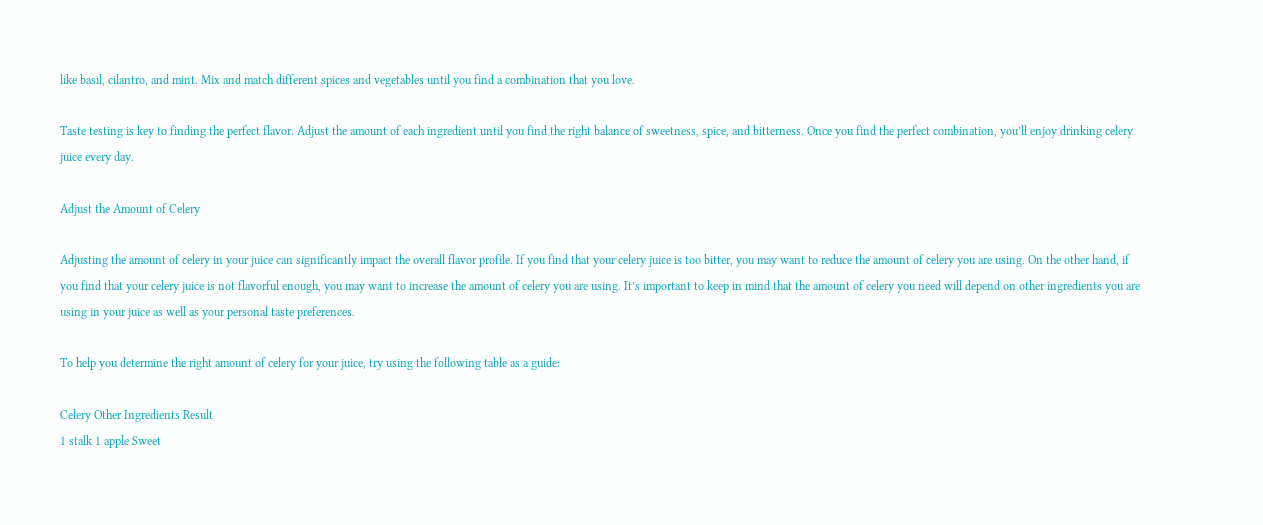like basil, cilantro, and mint. Mix and match different spices and vegetables until you find a combination that you love.

Taste testing is key to finding the perfect flavor. Adjust the amount of each ingredient until you find the right balance of sweetness, spice, and bitterness. Once you find the perfect combination, you’ll enjoy drinking celery juice every day.

Adjust the Amount of Celery

Adjusting the amount of celery in your juice can significantly impact the overall flavor profile. If you find that your celery juice is too bitter, you may want to reduce the amount of celery you are using. On the other hand, if you find that your celery juice is not flavorful enough, you may want to increase the amount of celery you are using. It’s important to keep in mind that the amount of celery you need will depend on other ingredients you are using in your juice as well as your personal taste preferences.

To help you determine the right amount of celery for your juice, try using the following table as a guide:

Celery Other Ingredients Result
1 stalk 1 apple Sweet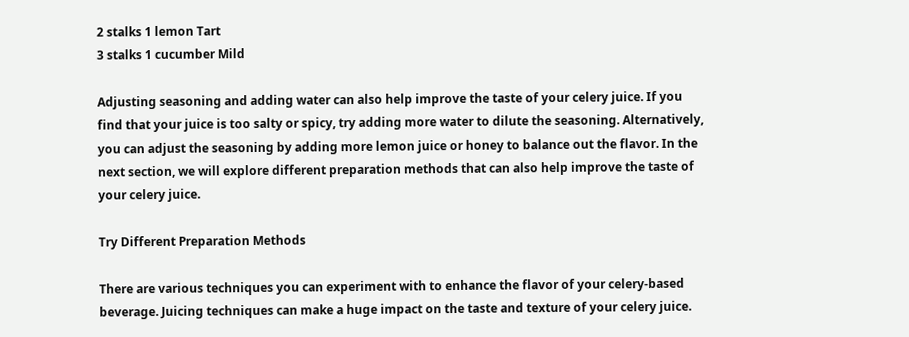2 stalks 1 lemon Tart
3 stalks 1 cucumber Mild

Adjusting seasoning and adding water can also help improve the taste of your celery juice. If you find that your juice is too salty or spicy, try adding more water to dilute the seasoning. Alternatively, you can adjust the seasoning by adding more lemon juice or honey to balance out the flavor. In the next section, we will explore different preparation methods that can also help improve the taste of your celery juice.

Try Different Preparation Methods

There are various techniques you can experiment with to enhance the flavor of your celery-based beverage. Juicing techniques can make a huge impact on the taste and texture of your celery juice.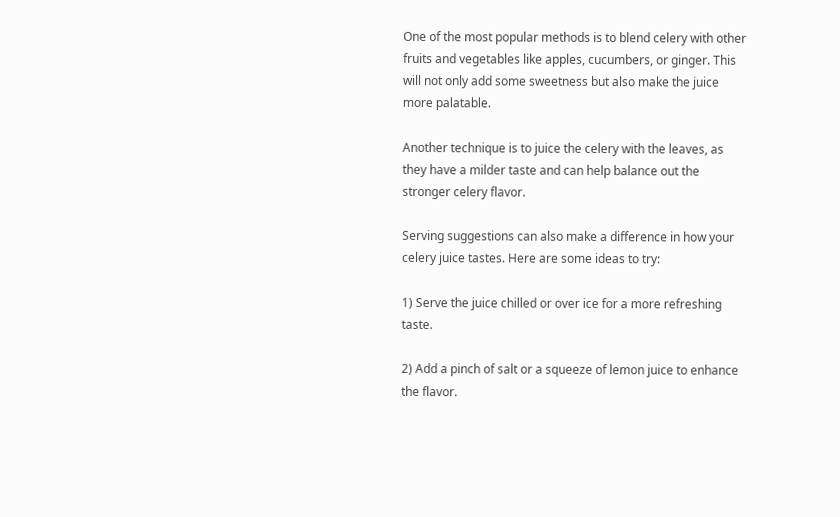One of the most popular methods is to blend celery with other fruits and vegetables like apples, cucumbers, or ginger. This will not only add some sweetness but also make the juice more palatable.

Another technique is to juice the celery with the leaves, as they have a milder taste and can help balance out the stronger celery flavor.

Serving suggestions can also make a difference in how your celery juice tastes. Here are some ideas to try:

1) Serve the juice chilled or over ice for a more refreshing taste.

2) Add a pinch of salt or a squeeze of lemon juice to enhance the flavor.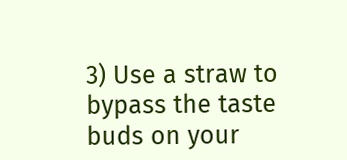3) Use a straw to bypass the taste buds on your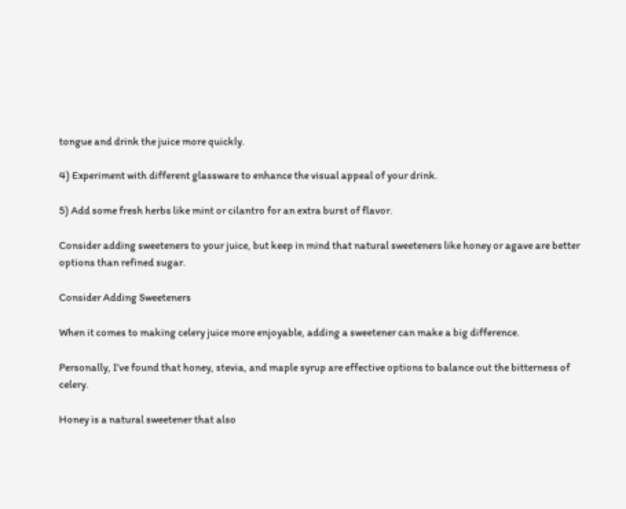tongue and drink the juice more quickly.

4) Experiment with different glassware to enhance the visual appeal of your drink.

5) Add some fresh herbs like mint or cilantro for an extra burst of flavor.

Consider adding sweeteners to your juice, but keep in mind that natural sweeteners like honey or agave are better options than refined sugar.

Consider Adding Sweeteners

When it comes to making celery juice more enjoyable, adding a sweetener can make a big difference.

Personally, I’ve found that honey, stevia, and maple syrup are effective options to balance out the bitterness of celery.

Honey is a natural sweetener that also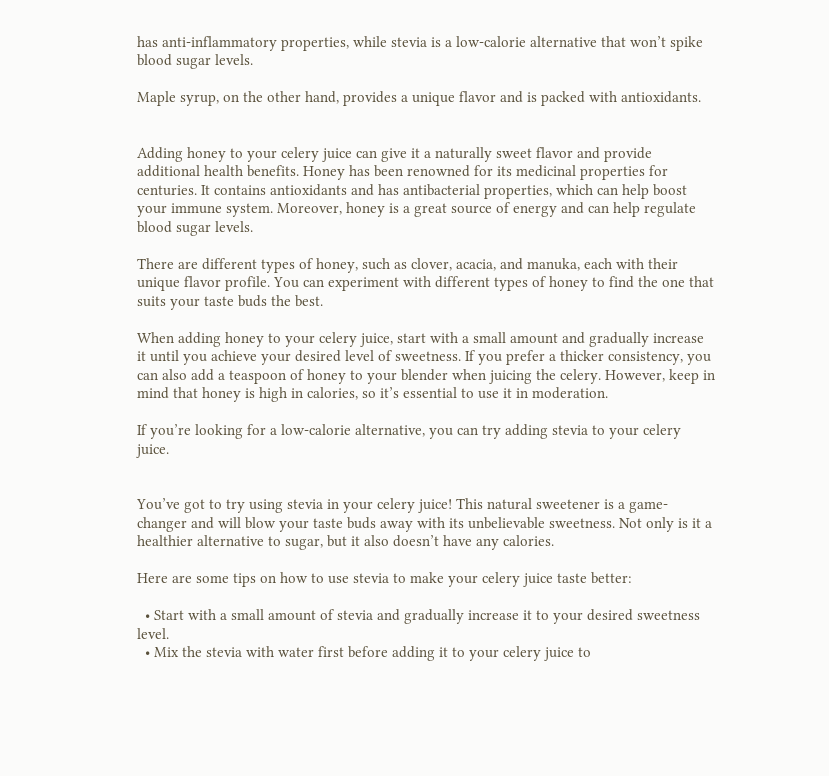has anti-inflammatory properties, while stevia is a low-calorie alternative that won’t spike blood sugar levels.

Maple syrup, on the other hand, provides a unique flavor and is packed with antioxidants.


Adding honey to your celery juice can give it a naturally sweet flavor and provide additional health benefits. Honey has been renowned for its medicinal properties for centuries. It contains antioxidants and has antibacterial properties, which can help boost your immune system. Moreover, honey is a great source of energy and can help regulate blood sugar levels.

There are different types of honey, such as clover, acacia, and manuka, each with their unique flavor profile. You can experiment with different types of honey to find the one that suits your taste buds the best.

When adding honey to your celery juice, start with a small amount and gradually increase it until you achieve your desired level of sweetness. If you prefer a thicker consistency, you can also add a teaspoon of honey to your blender when juicing the celery. However, keep in mind that honey is high in calories, so it’s essential to use it in moderation.

If you’re looking for a low-calorie alternative, you can try adding stevia to your celery juice.


You’ve got to try using stevia in your celery juice! This natural sweetener is a game-changer and will blow your taste buds away with its unbelievable sweetness. Not only is it a healthier alternative to sugar, but it also doesn’t have any calories.

Here are some tips on how to use stevia to make your celery juice taste better:

  • Start with a small amount of stevia and gradually increase it to your desired sweetness level.
  • Mix the stevia with water first before adding it to your celery juice to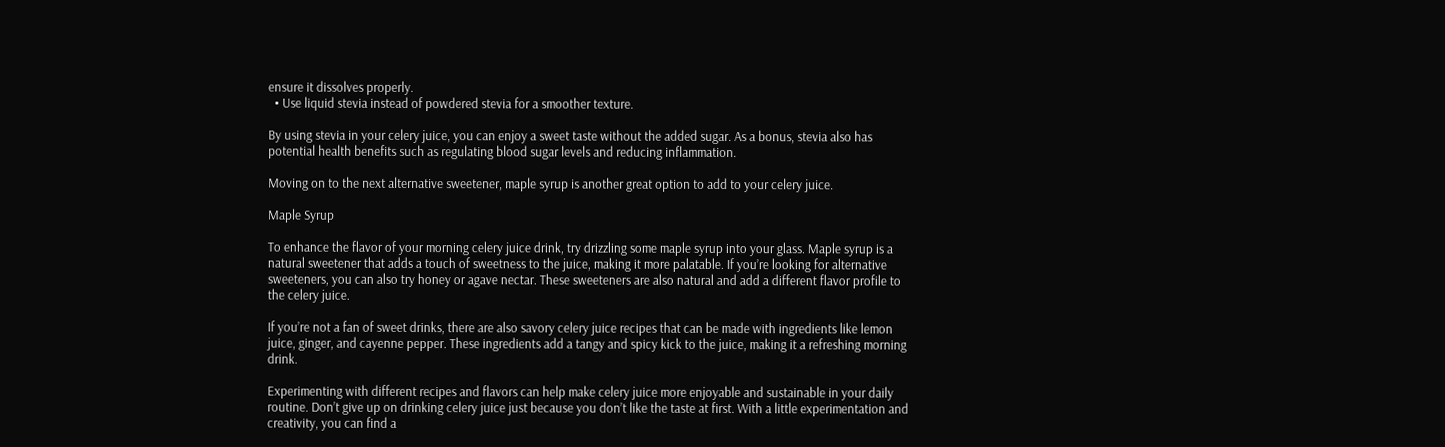ensure it dissolves properly.
  • Use liquid stevia instead of powdered stevia for a smoother texture.

By using stevia in your celery juice, you can enjoy a sweet taste without the added sugar. As a bonus, stevia also has potential health benefits such as regulating blood sugar levels and reducing inflammation.

Moving on to the next alternative sweetener, maple syrup is another great option to add to your celery juice.

Maple Syrup

To enhance the flavor of your morning celery juice drink, try drizzling some maple syrup into your glass. Maple syrup is a natural sweetener that adds a touch of sweetness to the juice, making it more palatable. If you’re looking for alternative sweeteners, you can also try honey or agave nectar. These sweeteners are also natural and add a different flavor profile to the celery juice.

If you’re not a fan of sweet drinks, there are also savory celery juice recipes that can be made with ingredients like lemon juice, ginger, and cayenne pepper. These ingredients add a tangy and spicy kick to the juice, making it a refreshing morning drink.

Experimenting with different recipes and flavors can help make celery juice more enjoyable and sustainable in your daily routine. Don’t give up on drinking celery juice just because you don’t like the taste at first. With a little experimentation and creativity, you can find a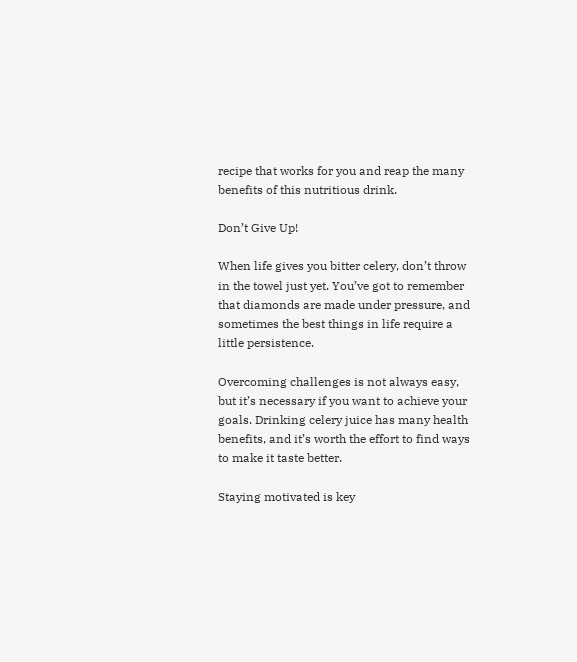recipe that works for you and reap the many benefits of this nutritious drink.

Don’t Give Up!

When life gives you bitter celery, don’t throw in the towel just yet. You’ve got to remember that diamonds are made under pressure, and sometimes the best things in life require a little persistence.

Overcoming challenges is not always easy, but it’s necessary if you want to achieve your goals. Drinking celery juice has many health benefits, and it’s worth the effort to find ways to make it taste better.

Staying motivated is key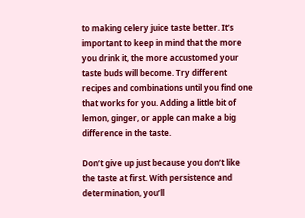to making celery juice taste better. It’s important to keep in mind that the more you drink it, the more accustomed your taste buds will become. Try different recipes and combinations until you find one that works for you. Adding a little bit of lemon, ginger, or apple can make a big difference in the taste.

Don’t give up just because you don’t like the taste at first. With persistence and determination, you’ll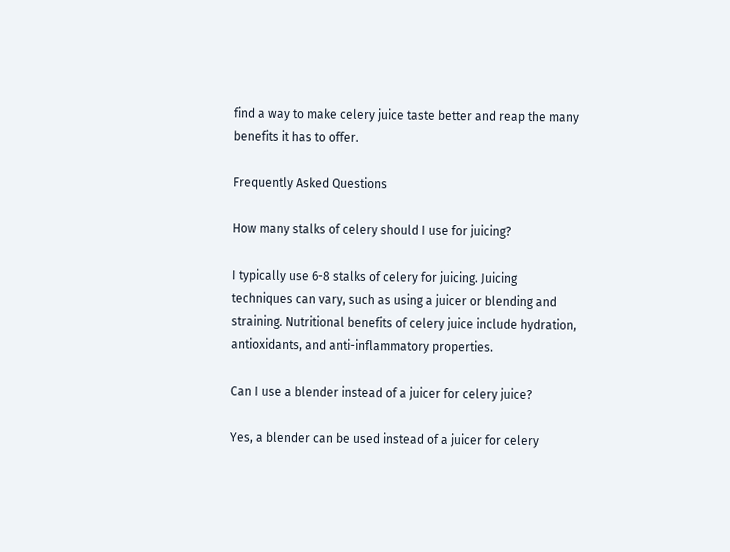find a way to make celery juice taste better and reap the many benefits it has to offer.

Frequently Asked Questions

How many stalks of celery should I use for juicing?

I typically use 6-8 stalks of celery for juicing. Juicing techniques can vary, such as using a juicer or blending and straining. Nutritional benefits of celery juice include hydration, antioxidants, and anti-inflammatory properties.

Can I use a blender instead of a juicer for celery juice?

Yes, a blender can be used instead of a juicer for celery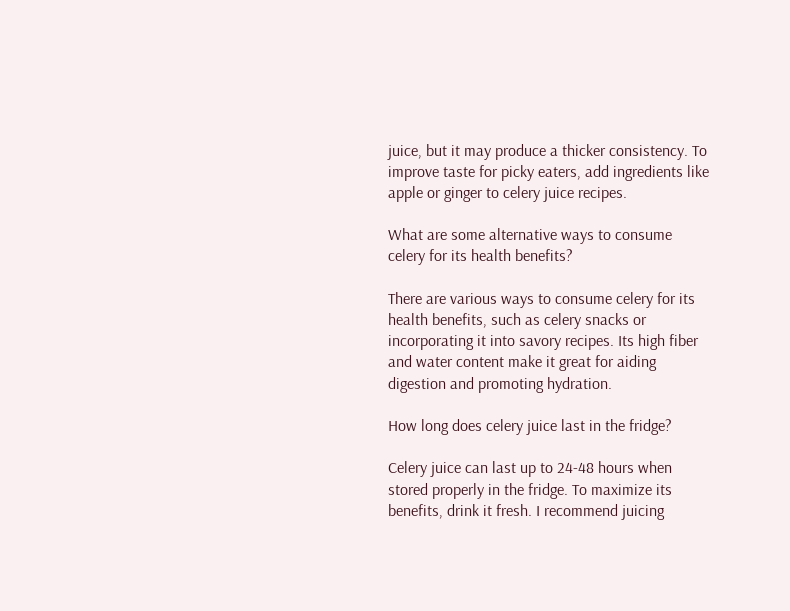juice, but it may produce a thicker consistency. To improve taste for picky eaters, add ingredients like apple or ginger to celery juice recipes.

What are some alternative ways to consume celery for its health benefits?

There are various ways to consume celery for its health benefits, such as celery snacks or incorporating it into savory recipes. Its high fiber and water content make it great for aiding digestion and promoting hydration.

How long does celery juice last in the fridge?

Celery juice can last up to 24-48 hours when stored properly in the fridge. To maximize its benefits, drink it fresh. I recommend juicing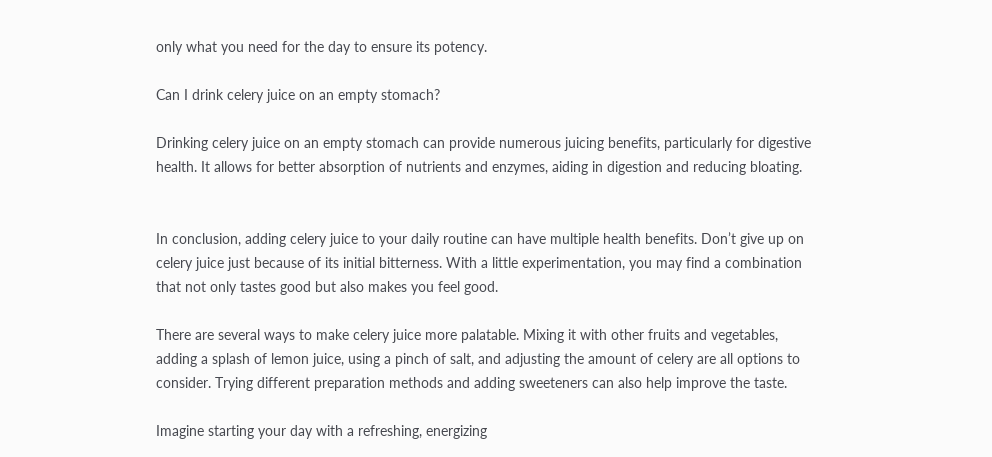only what you need for the day to ensure its potency.

Can I drink celery juice on an empty stomach?

Drinking celery juice on an empty stomach can provide numerous juicing benefits, particularly for digestive health. It allows for better absorption of nutrients and enzymes, aiding in digestion and reducing bloating.


In conclusion, adding celery juice to your daily routine can have multiple health benefits. Don’t give up on celery juice just because of its initial bitterness. With a little experimentation, you may find a combination that not only tastes good but also makes you feel good.

There are several ways to make celery juice more palatable. Mixing it with other fruits and vegetables, adding a splash of lemon juice, using a pinch of salt, and adjusting the amount of celery are all options to consider. Trying different preparation methods and adding sweeteners can also help improve the taste.

Imagine starting your day with a refreshing, energizing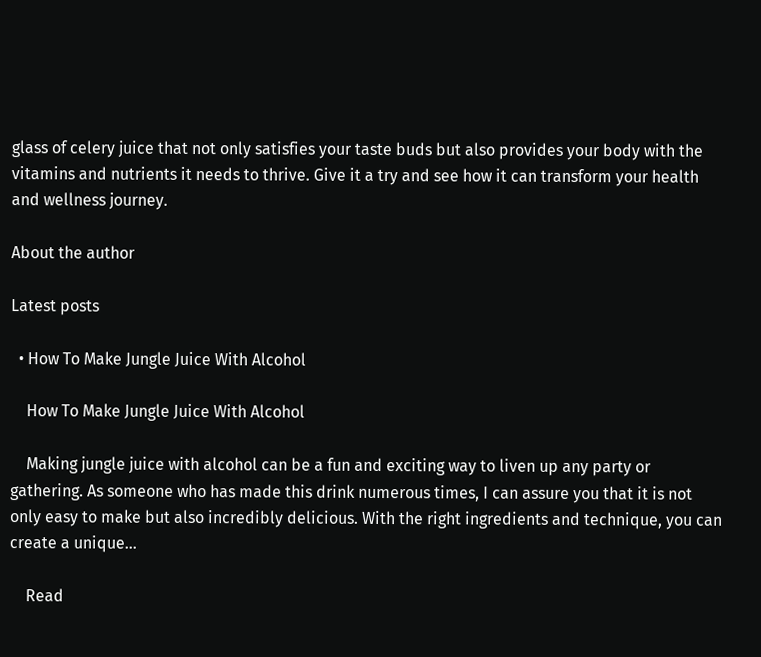glass of celery juice that not only satisfies your taste buds but also provides your body with the vitamins and nutrients it needs to thrive. Give it a try and see how it can transform your health and wellness journey.

About the author

Latest posts

  • How To Make Jungle Juice With Alcohol

    How To Make Jungle Juice With Alcohol

    Making jungle juice with alcohol can be a fun and exciting way to liven up any party or gathering. As someone who has made this drink numerous times, I can assure you that it is not only easy to make but also incredibly delicious. With the right ingredients and technique, you can create a unique…

    Read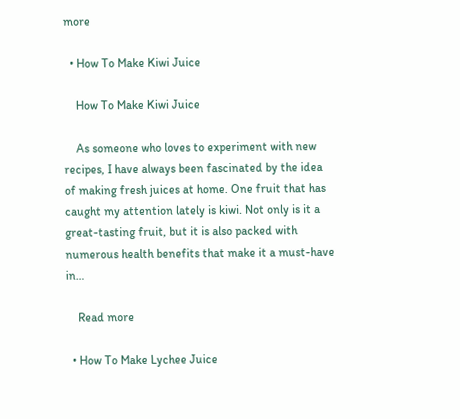more

  • How To Make Kiwi Juice

    How To Make Kiwi Juice

    As someone who loves to experiment with new recipes, I have always been fascinated by the idea of making fresh juices at home. One fruit that has caught my attention lately is kiwi. Not only is it a great-tasting fruit, but it is also packed with numerous health benefits that make it a must-have in…

    Read more

  • How To Make Lychee Juice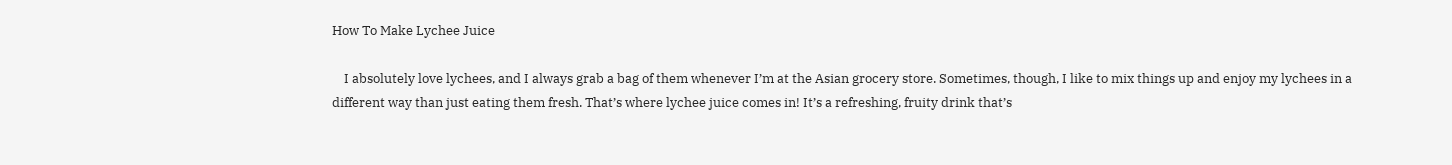How To Make Lychee Juice

    I absolutely love lychees, and I always grab a bag of them whenever I’m at the Asian grocery store. Sometimes, though, I like to mix things up and enjoy my lychees in a different way than just eating them fresh. That’s where lychee juice comes in! It’s a refreshing, fruity drink that’s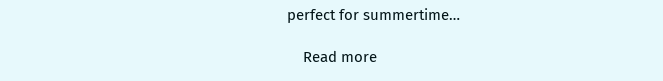perfect for summertime…

    Read more